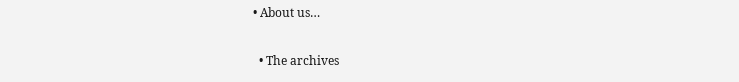• About us…

  • The archives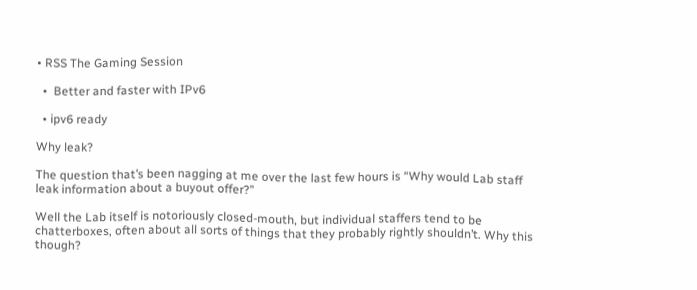• RSS The Gaming Session

  •  Better and faster with IPv6

  • ipv6 ready

Why leak?

The question that’s been nagging at me over the last few hours is “Why would Lab staff leak information about a buyout offer?”

Well the Lab itself is notoriously closed-mouth, but individual staffers tend to be chatterboxes, often about all sorts of things that they probably rightly shouldn’t. Why this though?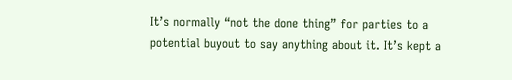It’s normally “not the done thing” for parties to a potential buyout to say anything about it. It’s kept a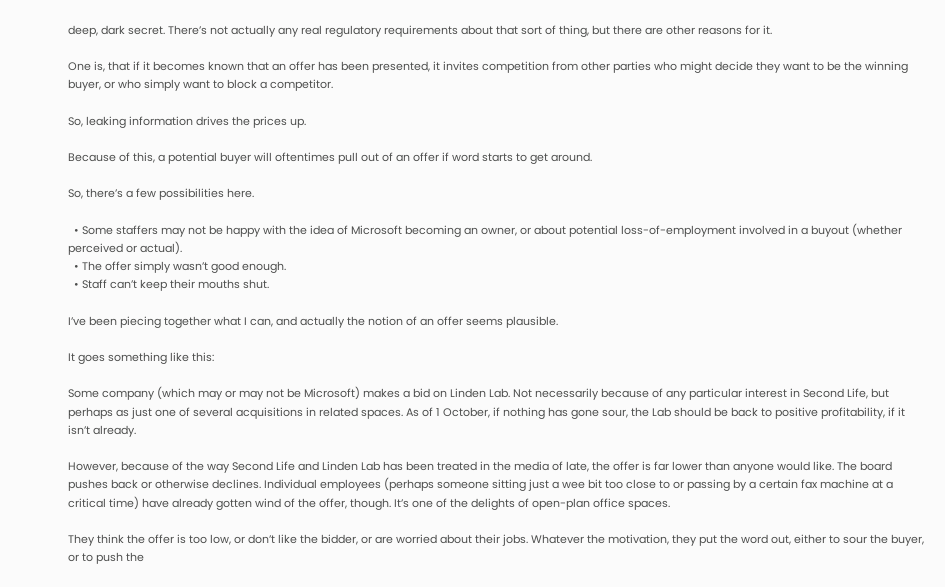deep, dark secret. There’s not actually any real regulatory requirements about that sort of thing, but there are other reasons for it.

One is, that if it becomes known that an offer has been presented, it invites competition from other parties who might decide they want to be the winning buyer, or who simply want to block a competitor.

So, leaking information drives the prices up.

Because of this, a potential buyer will oftentimes pull out of an offer if word starts to get around.

So, there’s a few possibilities here.

  • Some staffers may not be happy with the idea of Microsoft becoming an owner, or about potential loss-of-employment involved in a buyout (whether perceived or actual).
  • The offer simply wasn’t good enough.
  • Staff can’t keep their mouths shut.

I’ve been piecing together what I can, and actually the notion of an offer seems plausible.

It goes something like this:

Some company (which may or may not be Microsoft) makes a bid on Linden Lab. Not necessarily because of any particular interest in Second Life, but perhaps as just one of several acquisitions in related spaces. As of 1 October, if nothing has gone sour, the Lab should be back to positive profitability, if it isn’t already.

However, because of the way Second Life and Linden Lab has been treated in the media of late, the offer is far lower than anyone would like. The board pushes back or otherwise declines. Individual employees (perhaps someone sitting just a wee bit too close to or passing by a certain fax machine at a critical time) have already gotten wind of the offer, though. It’s one of the delights of open-plan office spaces.

They think the offer is too low, or don’t like the bidder, or are worried about their jobs. Whatever the motivation, they put the word out, either to sour the buyer, or to push the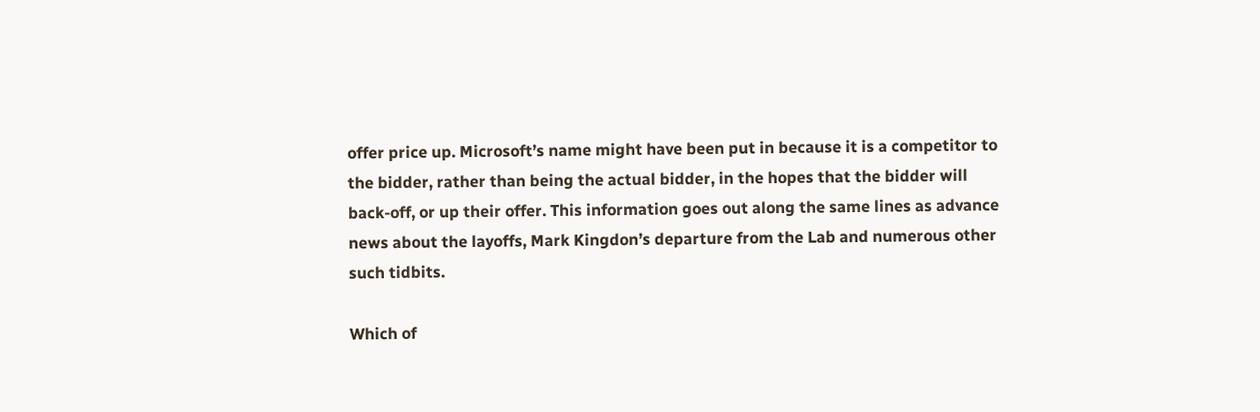offer price up. Microsoft’s name might have been put in because it is a competitor to the bidder, rather than being the actual bidder, in the hopes that the bidder will back-off, or up their offer. This information goes out along the same lines as advance news about the layoffs, Mark Kingdon’s departure from the Lab and numerous other such tidbits.

Which of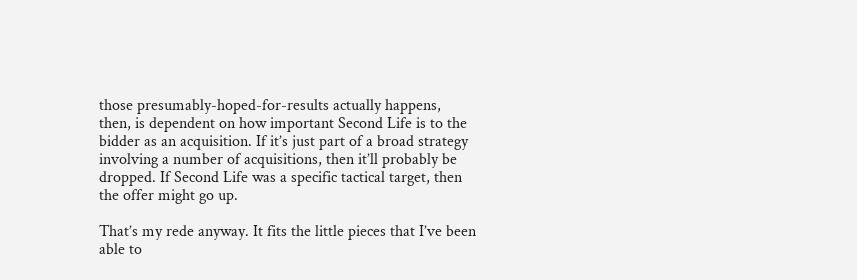those presumably-hoped-for-results actually happens, then, is dependent on how important Second Life is to the bidder as an acquisition. If it’s just part of a broad strategy involving a number of acquisitions, then it’ll probably be dropped. If Second Life was a specific tactical target, then the offer might go up.

That’s my rede anyway. It fits the little pieces that I’ve been able to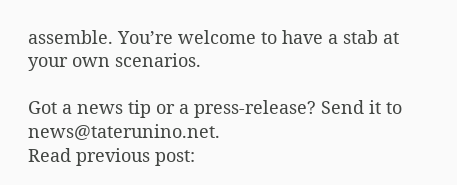assemble. You’re welcome to have a stab at your own scenarios.

Got a news tip or a press-release? Send it to news@taterunino.net.
Read previous post: